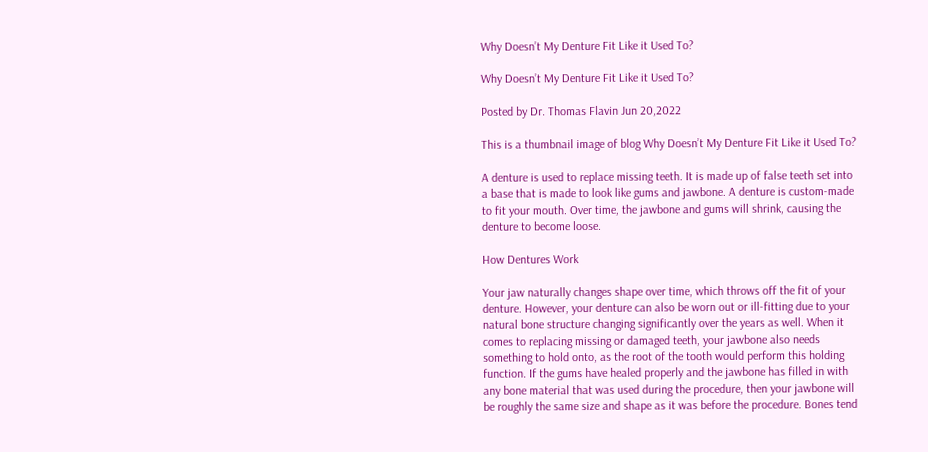Why Doesn’t My Denture Fit Like it Used To?

Why Doesn’t My Denture Fit Like it Used To?

Posted by Dr. Thomas Flavin Jun 20,2022

This is a thumbnail image of blog Why Doesn’t My Denture Fit Like it Used To?

A denture is used to replace missing teeth. It is made up of false teeth set into a base that is made to look like gums and jawbone. A denture is custom-made to fit your mouth. Over time, the jawbone and gums will shrink, causing the denture to become loose.

How Dentures Work

Your jaw naturally changes shape over time, which throws off the fit of your denture. However, your denture can also be worn out or ill-fitting due to your natural bone structure changing significantly over the years as well. When it comes to replacing missing or damaged teeth, your jawbone also needs something to hold onto, as the root of the tooth would perform this holding function. If the gums have healed properly and the jawbone has filled in with any bone material that was used during the procedure, then your jawbone will be roughly the same size and shape as it was before the procedure. Bones tend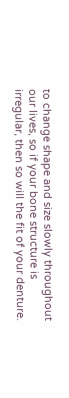to change shape and size slowly throughout our lives, so if your bone structure is irregular, then so will the fit of your denture.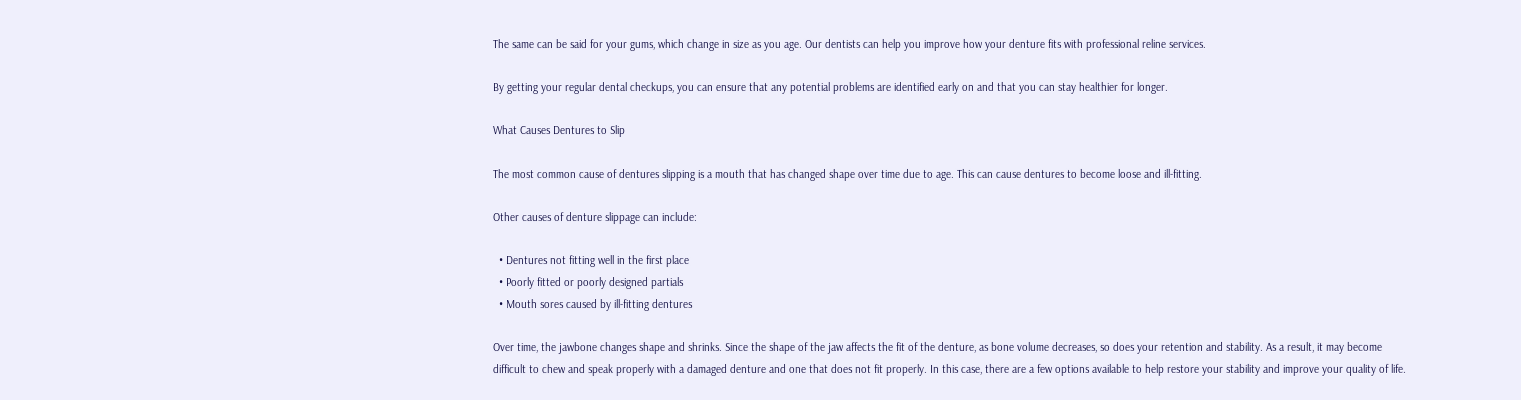The same can be said for your gums, which change in size as you age. Our dentists can help you improve how your denture fits with professional reline services.

By getting your regular dental checkups, you can ensure that any potential problems are identified early on and that you can stay healthier for longer.

What Causes Dentures to Slip

The most common cause of dentures slipping is a mouth that has changed shape over time due to age. This can cause dentures to become loose and ill-fitting.

Other causes of denture slippage can include:

  • Dentures not fitting well in the first place
  • Poorly fitted or poorly designed partials
  • Mouth sores caused by ill-fitting dentures

Over time, the jawbone changes shape and shrinks. Since the shape of the jaw affects the fit of the denture, as bone volume decreases, so does your retention and stability. As a result, it may become difficult to chew and speak properly with a damaged denture and one that does not fit properly. In this case, there are a few options available to help restore your stability and improve your quality of life.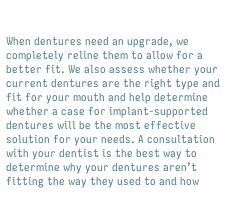When dentures need an upgrade, we completely reline them to allow for a better fit. We also assess whether your current dentures are the right type and fit for your mouth and help determine whether a case for implant-supported dentures will be the most effective solution for your needs. A consultation with your dentist is the best way to determine why your dentures aren’t fitting the way they used to and how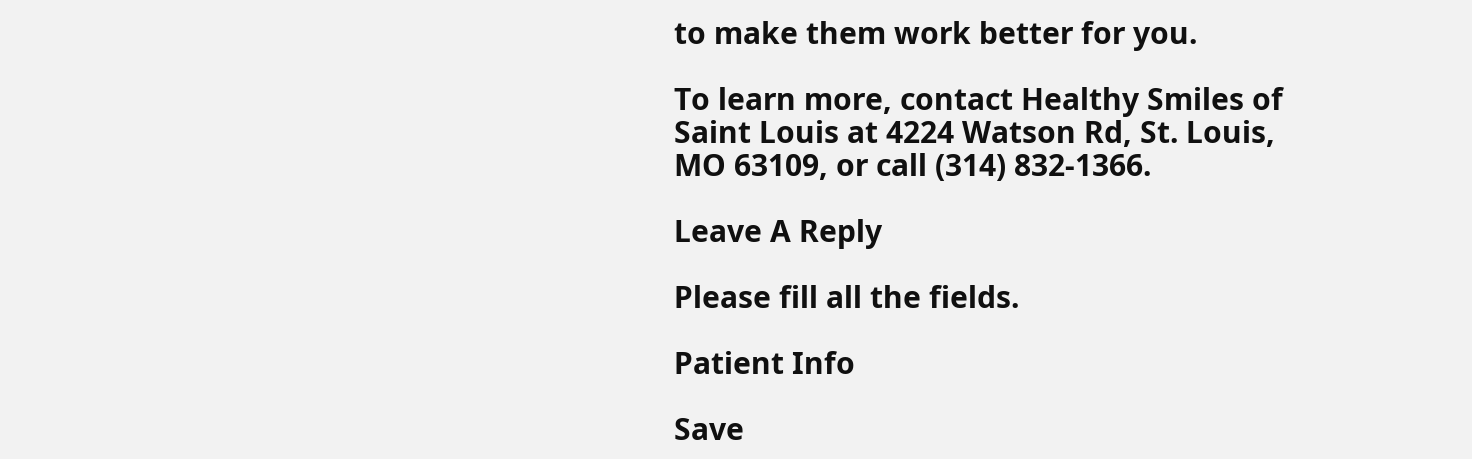to make them work better for you.

To learn more, contact Healthy Smiles of Saint Louis at 4224 Watson Rd, St. Louis, MO 63109, or call (314) 832-1366.

Leave A Reply

Please fill all the fields.

Patient Info

Save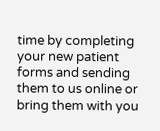time by completing your new patient forms and sending them to us online or bring them with you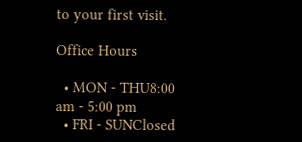to your first visit.

Office Hours

  • MON - THU8:00 am - 5:00 pm
  • FRI - SUNClosed